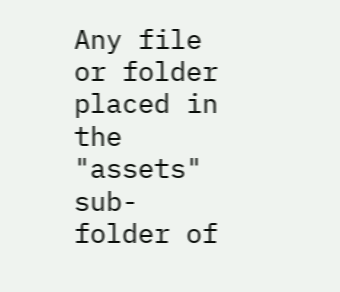Any file or folder placed in the "assets" sub-folder of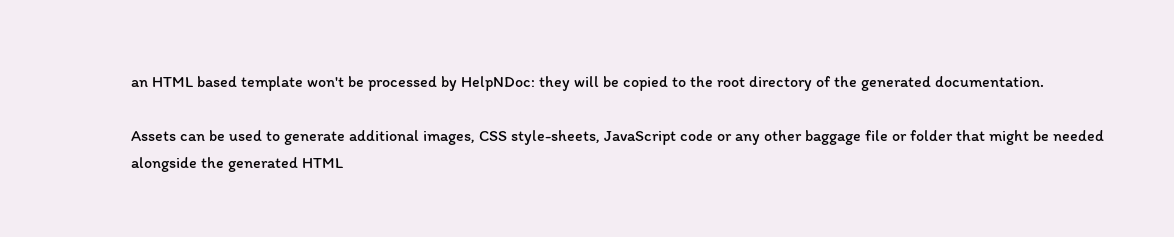an HTML based template won't be processed by HelpNDoc: they will be copied to the root directory of the generated documentation.

Assets can be used to generate additional images, CSS style-sheets, JavaScript code or any other baggage file or folder that might be needed alongside the generated HTML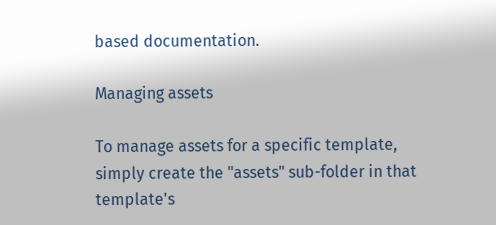based documentation.

Managing assets

To manage assets for a specific template, simply create the "assets" sub-folder in that template's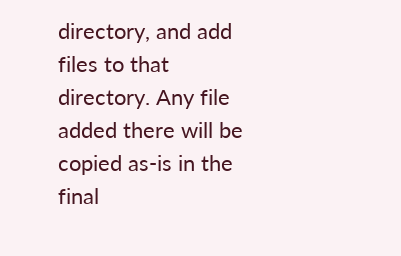directory, and add files to that directory. Any file added there will be copied as-is in the final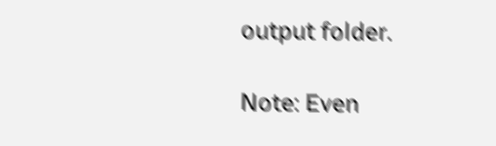output folder.

Note: Even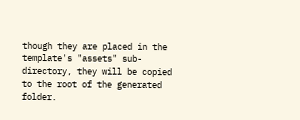though they are placed in the template's "assets" sub-directory, they will be copied to the root of the generated folder.